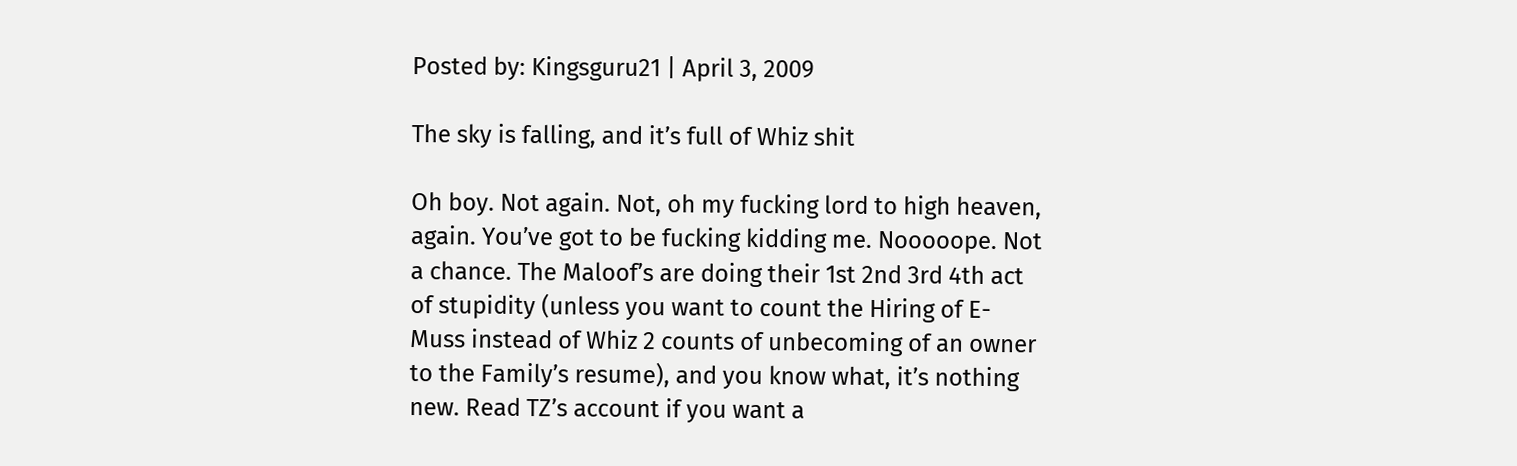Posted by: Kingsguru21 | April 3, 2009

The sky is falling, and it’s full of Whiz shit

Oh boy. Not again. Not, oh my fucking lord to high heaven, again. You’ve got to be fucking kidding me. Nooooope. Not a chance. The Maloof’s are doing their 1st 2nd 3rd 4th act of stupidity (unless you want to count the Hiring of E-Muss instead of Whiz 2 counts of unbecoming of an owner to the Family’s resume), and you know what, it’s nothing new. Read TZ’s account if you want a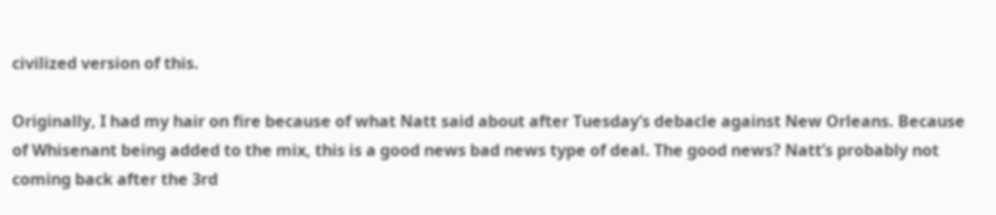civilized version of this.

Originally, I had my hair on fire because of what Natt said about after Tuesday’s debacle against New Orleans. Because of Whisenant being added to the mix, this is a good news bad news type of deal. The good news? Natt’s probably not coming back after the 3rd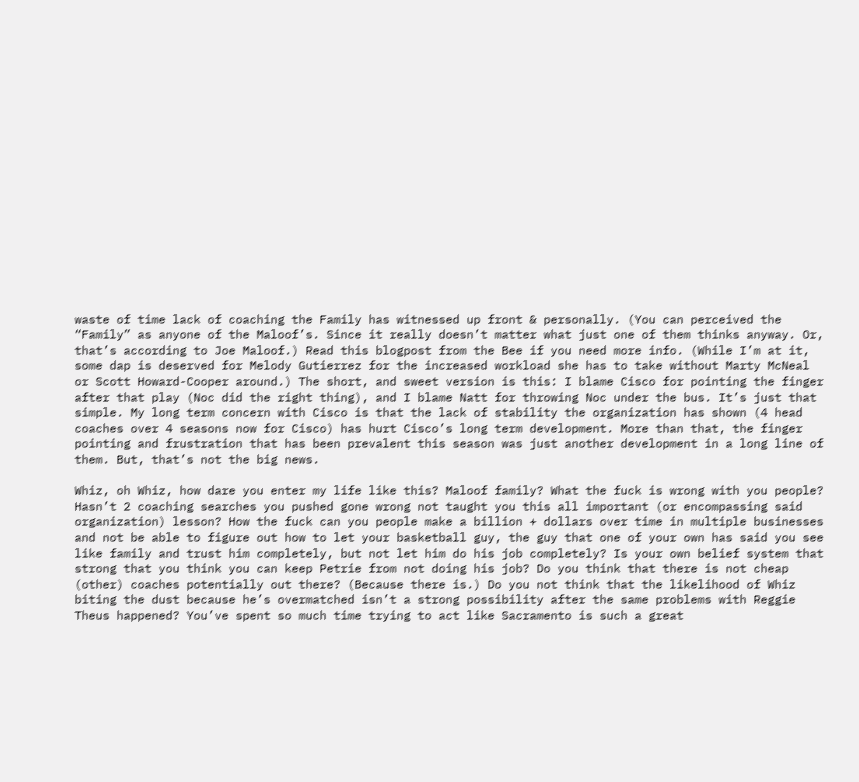waste of time lack of coaching the Family has witnessed up front & personally. (You can perceived the “Family” as anyone of the Maloof’s. Since it really doesn’t matter what just one of them thinks anyway. Or, that’s according to Joe Maloof.) Read this blogpost from the Bee if you need more info. (While I’m at it, some dap is deserved for Melody Gutierrez for the increased workload she has to take without Marty McNeal or Scott Howard-Cooper around.) The short, and sweet version is this: I blame Cisco for pointing the finger after that play (Noc did the right thing), and I blame Natt for throwing Noc under the bus. It’s just that simple. My long term concern with Cisco is that the lack of stability the organization has shown (4 head coaches over 4 seasons now for Cisco) has hurt Cisco’s long term development. More than that, the finger pointing and frustration that has been prevalent this season was just another development in a long line of them. But, that’s not the big news.

Whiz, oh Whiz, how dare you enter my life like this? Maloof family? What the fuck is wrong with you people? Hasn’t 2 coaching searches you pushed gone wrong not taught you this all important (or encompassing said organization) lesson? How the fuck can you people make a billion + dollars over time in multiple businesses and not be able to figure out how to let your basketball guy, the guy that one of your own has said you see like family and trust him completely, but not let him do his job completely? Is your own belief system that strong that you think you can keep Petrie from not doing his job? Do you think that there is not cheap (other) coaches potentially out there? (Because there is.) Do you not think that the likelihood of Whiz biting the dust because he’s overmatched isn’t a strong possibility after the same problems with Reggie Theus happened? You’ve spent so much time trying to act like Sacramento is such a great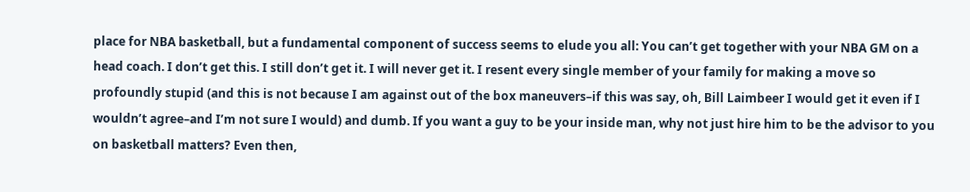place for NBA basketball, but a fundamental component of success seems to elude you all: You can’t get together with your NBA GM on a head coach. I don’t get this. I still don’t get it. I will never get it. I resent every single member of your family for making a move so profoundly stupid (and this is not because I am against out of the box maneuvers–if this was say, oh, Bill Laimbeer I would get it even if I wouldn’t agree–and I’m not sure I would) and dumb. If you want a guy to be your inside man, why not just hire him to be the advisor to you on basketball matters? Even then,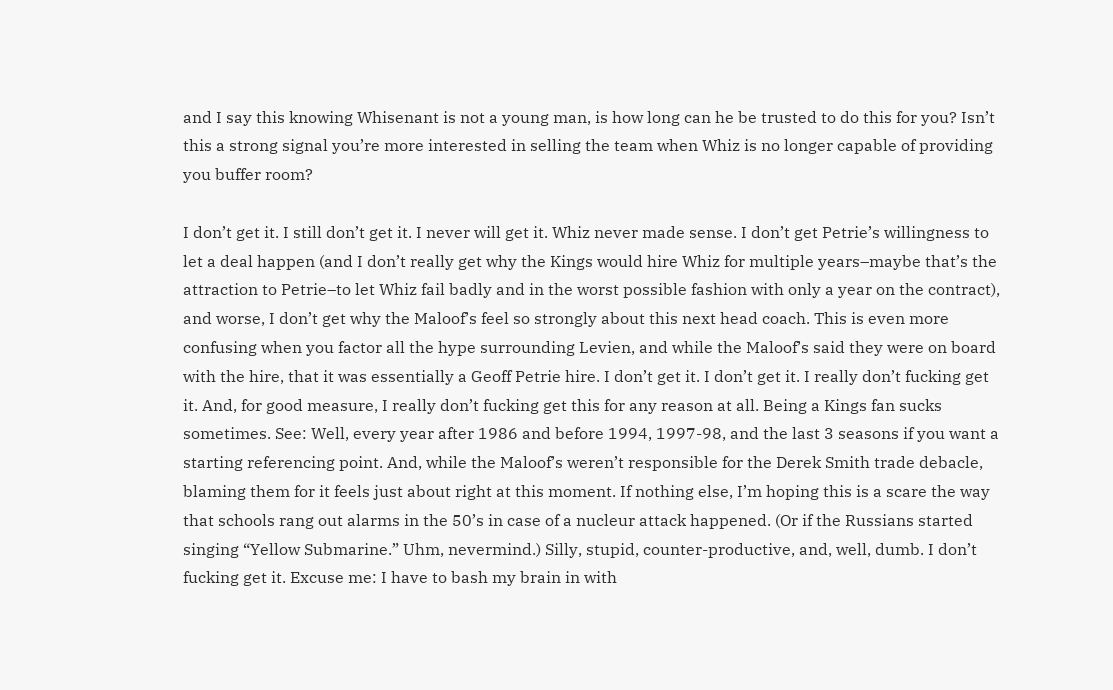and I say this knowing Whisenant is not a young man, is how long can he be trusted to do this for you? Isn’t this a strong signal you’re more interested in selling the team when Whiz is no longer capable of providing you buffer room?

I don’t get it. I still don’t get it. I never will get it. Whiz never made sense. I don’t get Petrie’s willingness to let a deal happen (and I don’t really get why the Kings would hire Whiz for multiple years–maybe that’s the attraction to Petrie–to let Whiz fail badly and in the worst possible fashion with only a year on the contract), and worse, I don’t get why the Maloof’s feel so strongly about this next head coach. This is even more confusing when you factor all the hype surrounding Levien, and while the Maloof’s said they were on board with the hire, that it was essentially a Geoff Petrie hire. I don’t get it. I don’t get it. I really don’t fucking get it. And, for good measure, I really don’t fucking get this for any reason at all. Being a Kings fan sucks sometimes. See: Well, every year after 1986 and before 1994, 1997-98, and the last 3 seasons if you want a starting referencing point. And, while the Maloof’s weren’t responsible for the Derek Smith trade debacle, blaming them for it feels just about right at this moment. If nothing else, I’m hoping this is a scare the way that schools rang out alarms in the 50’s in case of a nucleur attack happened. (Or if the Russians started singing “Yellow Submarine.” Uhm, nevermind.) Silly, stupid, counter-productive, and, well, dumb. I don’t fucking get it. Excuse me: I have to bash my brain in with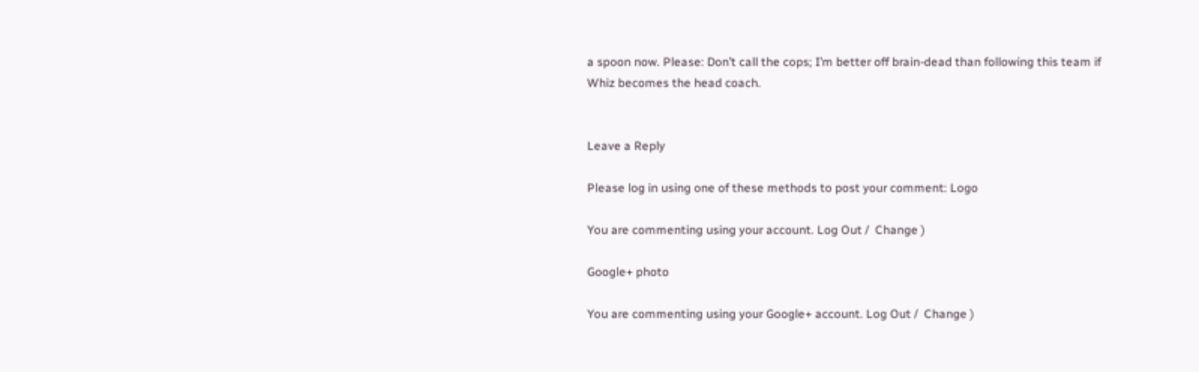a spoon now. Please: Don’t call the cops; I’m better off brain-dead than following this team if Whiz becomes the head coach.


Leave a Reply

Please log in using one of these methods to post your comment: Logo

You are commenting using your account. Log Out /  Change )

Google+ photo

You are commenting using your Google+ account. Log Out /  Change )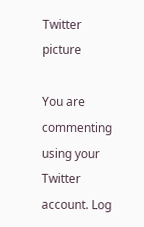Twitter picture

You are commenting using your Twitter account. Log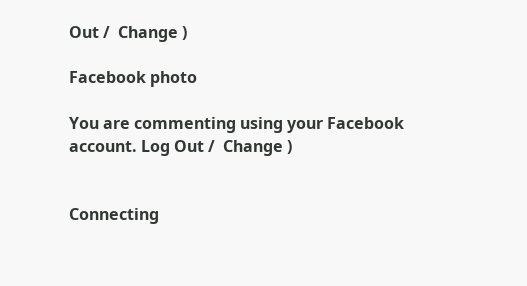Out /  Change )

Facebook photo

You are commenting using your Facebook account. Log Out /  Change )


Connecting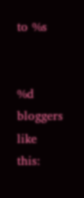to %s


%d bloggers like this: